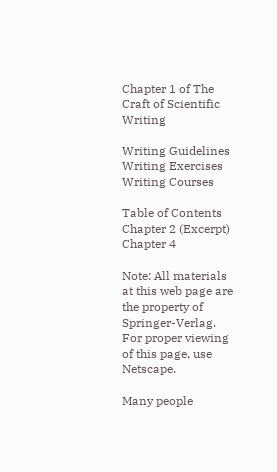Chapter 1 of The Craft of Scientific Writing

Writing Guidelines
Writing Exercises
Writing Courses

Table of Contents
Chapter 2 (Excerpt)
Chapter 4

Note: All materials at this web page are the property of Springer-Verlag. For proper viewing of this page, use Netscape.

Many people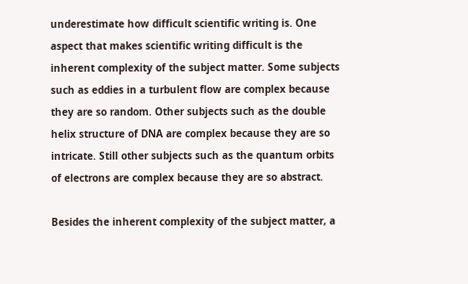underestimate how difficult scientific writing is. One aspect that makes scientific writing difficult is the inherent complexity of the subject matter. Some subjects such as eddies in a turbulent flow are complex because they are so random. Other subjects such as the double helix structure of DNA are complex because they are so intricate. Still other subjects such as the quantum orbits of electrons are complex because they are so abstract.

Besides the inherent complexity of the subject matter, a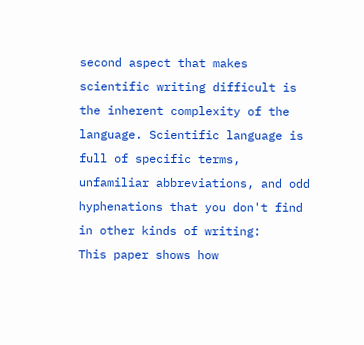second aspect that makes scientific writing difficult is the inherent complexity of the language. Scientific language is full of specific terms, unfamiliar abbreviations, and odd hyphenations that you don't find in other kinds of writing:
This paper shows how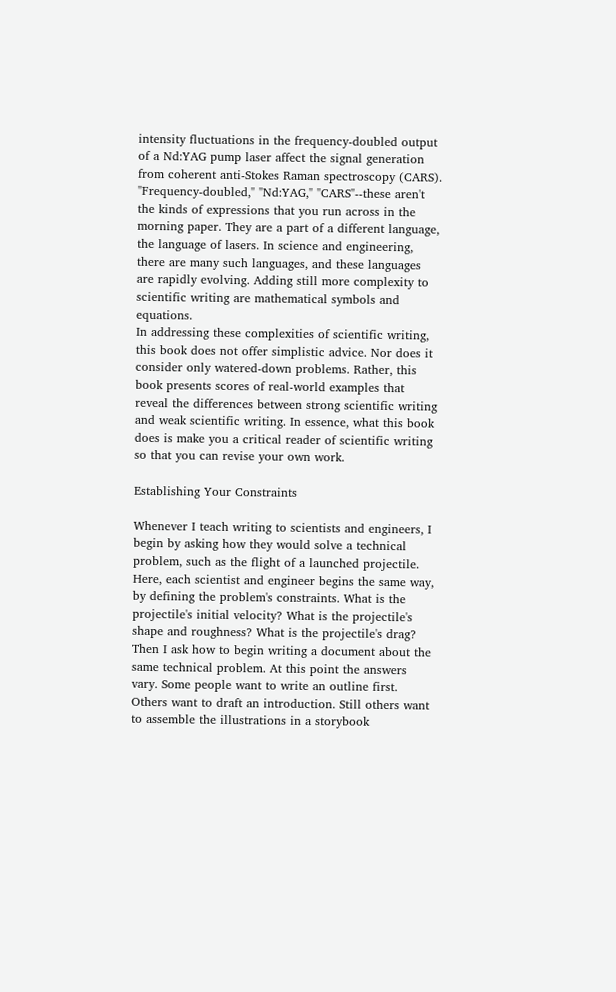intensity fluctuations in the frequency-doubled output of a Nd:YAG pump laser affect the signal generation from coherent anti-Stokes Raman spectroscopy (CARS).
"Frequency-doubled," "Nd:YAG," "CARS"--these aren't the kinds of expressions that you run across in the morning paper. They are a part of a different language, the language of lasers. In science and engineering, there are many such languages, and these languages are rapidly evolving. Adding still more complexity to scientific writing are mathematical symbols and equations.
In addressing these complexities of scientific writing, this book does not offer simplistic advice. Nor does it consider only watered-down problems. Rather, this book presents scores of real-world examples that reveal the differences between strong scientific writing and weak scientific writing. In essence, what this book does is make you a critical reader of scientific writing so that you can revise your own work.

Establishing Your Constraints

Whenever I teach writing to scientists and engineers, I begin by asking how they would solve a technical problem, such as the flight of a launched projectile. Here, each scientist and engineer begins the same way, by defining the problem's constraints. What is the projectile's initial velocity? What is the projectile's shape and roughness? What is the projectile's drag? Then I ask how to begin writing a document about the same technical problem. At this point the answers vary. Some people want to write an outline first. Others want to draft an introduction. Still others want to assemble the illustrations in a storybook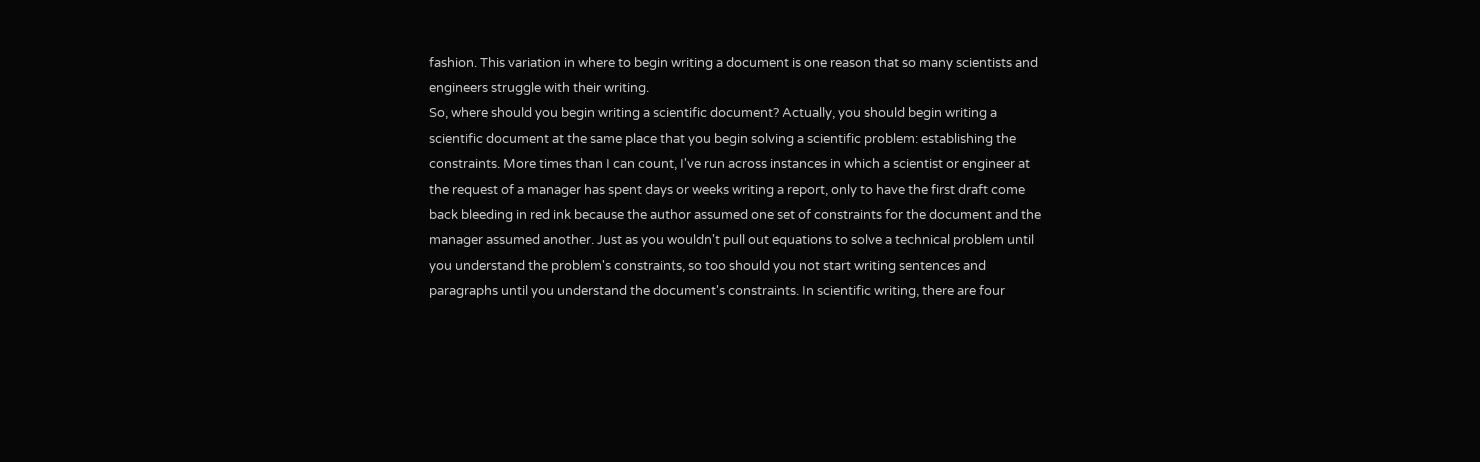fashion. This variation in where to begin writing a document is one reason that so many scientists and engineers struggle with their writing.
So, where should you begin writing a scientific document? Actually, you should begin writing a scientific document at the same place that you begin solving a scientific problem: establishing the constraints. More times than I can count, I've run across instances in which a scientist or engineer at the request of a manager has spent days or weeks writing a report, only to have the first draft come back bleeding in red ink because the author assumed one set of constraints for the document and the manager assumed another. Just as you wouldn't pull out equations to solve a technical problem until you understand the problem's constraints, so too should you not start writing sentences and paragraphs until you understand the document's constraints. In scientific writing, there are four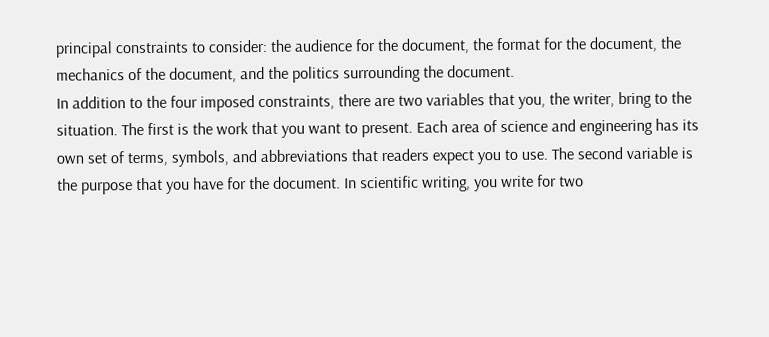principal constraints to consider: the audience for the document, the format for the document, the mechanics of the document, and the politics surrounding the document.
In addition to the four imposed constraints, there are two variables that you, the writer, bring to the situation. The first is the work that you want to present. Each area of science and engineering has its own set of terms, symbols, and abbreviations that readers expect you to use. The second variable is the purpose that you have for the document. In scientific writing, you write for two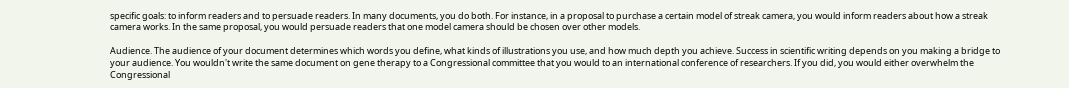specific goals: to inform readers and to persuade readers. In many documents, you do both. For instance, in a proposal to purchase a certain model of streak camera, you would inform readers about how a streak camera works. In the same proposal, you would persuade readers that one model camera should be chosen over other models.

Audience. The audience of your document determines which words you define, what kinds of illustrations you use, and how much depth you achieve. Success in scientific writing depends on you making a bridge to your audience. You wouldn't write the same document on gene therapy to a Congressional committee that you would to an international conference of researchers. If you did, you would either overwhelm the Congressional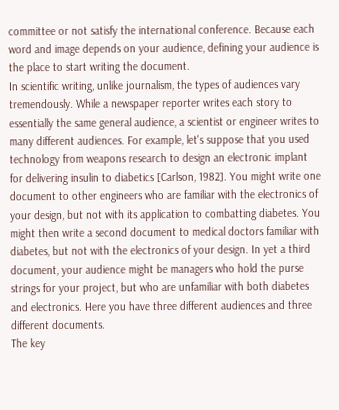committee or not satisfy the international conference. Because each word and image depends on your audience, defining your audience is the place to start writing the document.
In scientific writing, unlike journalism, the types of audiences vary tremendously. While a newspaper reporter writes each story to essentially the same general audience, a scientist or engineer writes to many different audiences. For example, let's suppose that you used technology from weapons research to design an electronic implant for delivering insulin to diabetics [Carlson, 1982]. You might write one document to other engineers who are familiar with the electronics of your design, but not with its application to combatting diabetes. You might then write a second document to medical doctors familiar with diabetes, but not with the electronics of your design. In yet a third document, your audience might be managers who hold the purse strings for your project, but who are unfamiliar with both diabetes and electronics. Here you have three different audiences and three different documents.
The key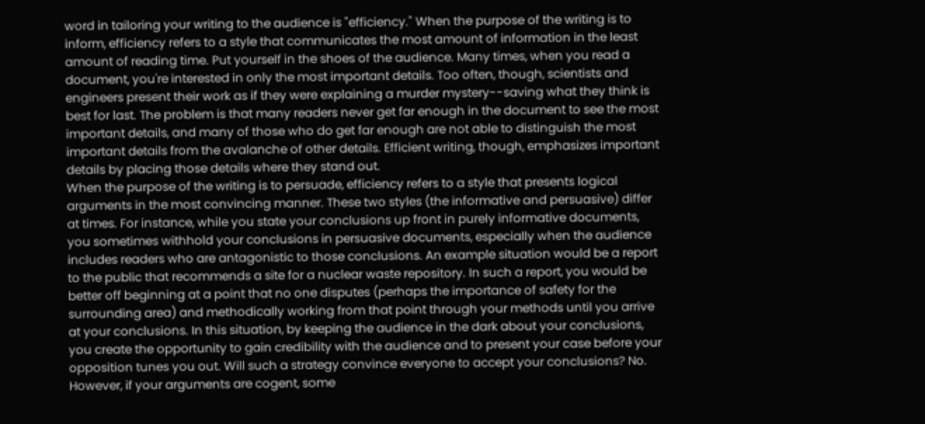word in tailoring your writing to the audience is "efficiency." When the purpose of the writing is to inform, efficiency refers to a style that communicates the most amount of information in the least amount of reading time. Put yourself in the shoes of the audience. Many times, when you read a document, you're interested in only the most important details. Too often, though, scientists and engineers present their work as if they were explaining a murder mystery--saving what they think is best for last. The problem is that many readers never get far enough in the document to see the most important details, and many of those who do get far enough are not able to distinguish the most important details from the avalanche of other details. Efficient writing, though, emphasizes important details by placing those details where they stand out.
When the purpose of the writing is to persuade, efficiency refers to a style that presents logical arguments in the most convincing manner. These two styles (the informative and persuasive) differ at times. For instance, while you state your conclusions up front in purely informative documents, you sometimes withhold your conclusions in persuasive documents, especially when the audience includes readers who are antagonistic to those conclusions. An example situation would be a report to the public that recommends a site for a nuclear waste repository. In such a report, you would be better off beginning at a point that no one disputes (perhaps the importance of safety for the surrounding area) and methodically working from that point through your methods until you arrive at your conclusions. In this situation, by keeping the audience in the dark about your conclusions, you create the opportunity to gain credibility with the audience and to present your case before your opposition tunes you out. Will such a strategy convince everyone to accept your conclusions? No. However, if your arguments are cogent, some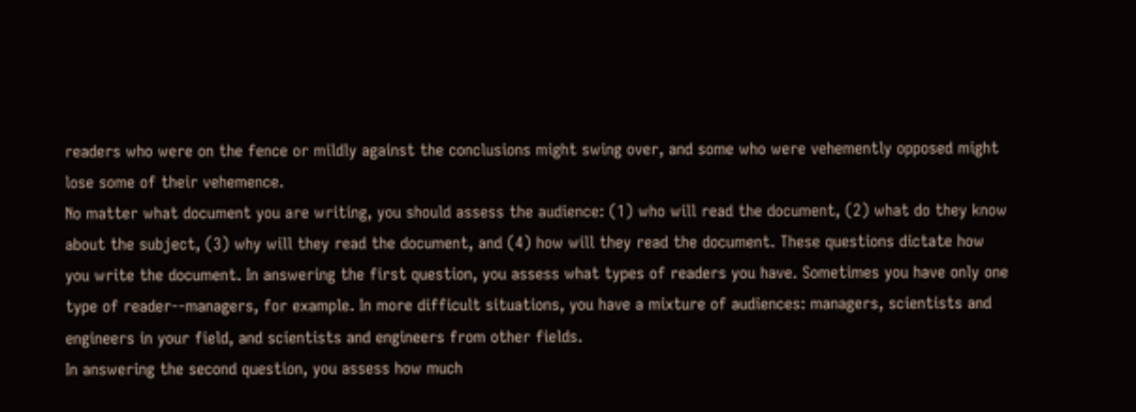readers who were on the fence or mildly against the conclusions might swing over, and some who were vehemently opposed might lose some of their vehemence.
No matter what document you are writing, you should assess the audience: (1) who will read the document, (2) what do they know about the subject, (3) why will they read the document, and (4) how will they read the document. These questions dictate how you write the document. In answering the first question, you assess what types of readers you have. Sometimes you have only one type of reader--managers, for example. In more difficult situations, you have a mixture of audiences: managers, scientists and engineers in your field, and scientists and engineers from other fields.
In answering the second question, you assess how much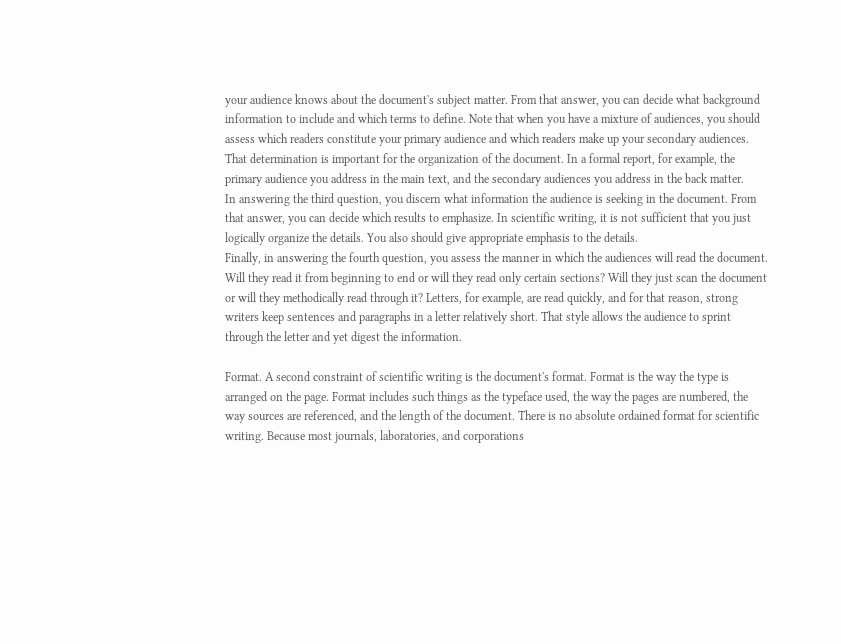your audience knows about the document's subject matter. From that answer, you can decide what background information to include and which terms to define. Note that when you have a mixture of audiences, you should assess which readers constitute your primary audience and which readers make up your secondary audiences. That determination is important for the organization of the document. In a formal report, for example, the primary audience you address in the main text, and the secondary audiences you address in the back matter.
In answering the third question, you discern what information the audience is seeking in the document. From that answer, you can decide which results to emphasize. In scientific writing, it is not sufficient that you just logically organize the details. You also should give appropriate emphasis to the details.
Finally, in answering the fourth question, you assess the manner in which the audiences will read the document. Will they read it from beginning to end or will they read only certain sections? Will they just scan the document or will they methodically read through it? Letters, for example, are read quickly, and for that reason, strong writers keep sentences and paragraphs in a letter relatively short. That style allows the audience to sprint through the letter and yet digest the information.

Format. A second constraint of scientific writing is the document's format. Format is the way the type is arranged on the page. Format includes such things as the typeface used, the way the pages are numbered, the way sources are referenced, and the length of the document. There is no absolute ordained format for scientific writing. Because most journals, laboratories, and corporations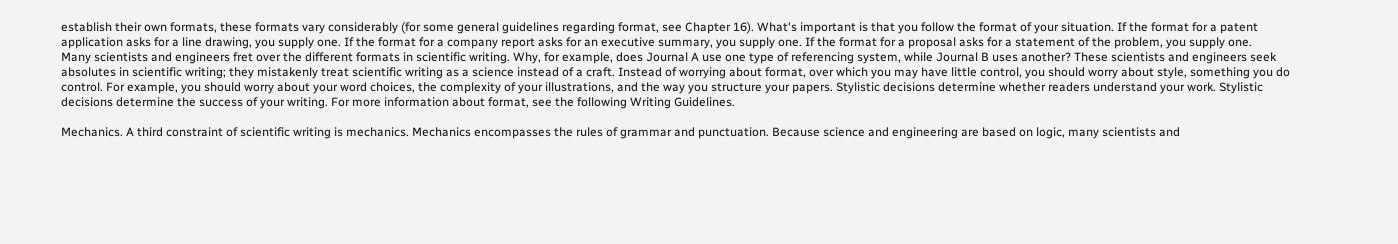establish their own formats, these formats vary considerably (for some general guidelines regarding format, see Chapter 16). What's important is that you follow the format of your situation. If the format for a patent application asks for a line drawing, you supply one. If the format for a company report asks for an executive summary, you supply one. If the format for a proposal asks for a statement of the problem, you supply one.
Many scientists and engineers fret over the different formats in scientific writing. Why, for example, does Journal A use one type of referencing system, while Journal B uses another? These scientists and engineers seek absolutes in scientific writing; they mistakenly treat scientific writing as a science instead of a craft. Instead of worrying about format, over which you may have little control, you should worry about style, something you do control. For example, you should worry about your word choices, the complexity of your illustrations, and the way you structure your papers. Stylistic decisions determine whether readers understand your work. Stylistic decisions determine the success of your writing. For more information about format, see the following Writing Guidelines.

Mechanics. A third constraint of scientific writing is mechanics. Mechanics encompasses the rules of grammar and punctuation. Because science and engineering are based on logic, many scientists and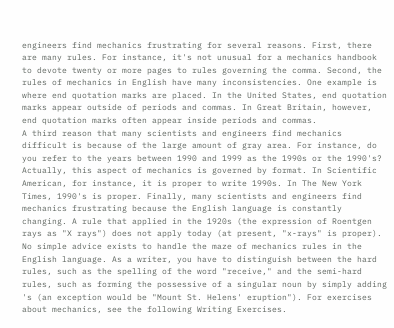engineers find mechanics frustrating for several reasons. First, there are many rules. For instance, it's not unusual for a mechanics handbook to devote twenty or more pages to rules governing the comma. Second, the rules of mechanics in English have many inconsistencies. One example is where end quotation marks are placed. In the United States, end quotation marks appear outside of periods and commas. In Great Britain, however, end quotation marks often appear inside periods and commas.
A third reason that many scientists and engineers find mechanics difficult is because of the large amount of gray area. For instance, do you refer to the years between 1990 and 1999 as the 1990s or the 1990's? Actually, this aspect of mechanics is governed by format. In Scientific American, for instance, it is proper to write 1990s. In The New York Times, 1990's is proper. Finally, many scientists and engineers find mechanics frustrating because the English language is constantly changing. A rule that applied in the 1920s (the expression of Roentgen rays as "X rays") does not apply today (at present, "x-rays" is proper).
No simple advice exists to handle the maze of mechanics rules in the English language. As a writer, you have to distinguish between the hard rules, such as the spelling of the word "receive," and the semi-hard rules, such as forming the possessive of a singular noun by simply adding 's (an exception would be "Mount St. Helens' eruption"). For exercises about mechanics, see the following Writing Exercises.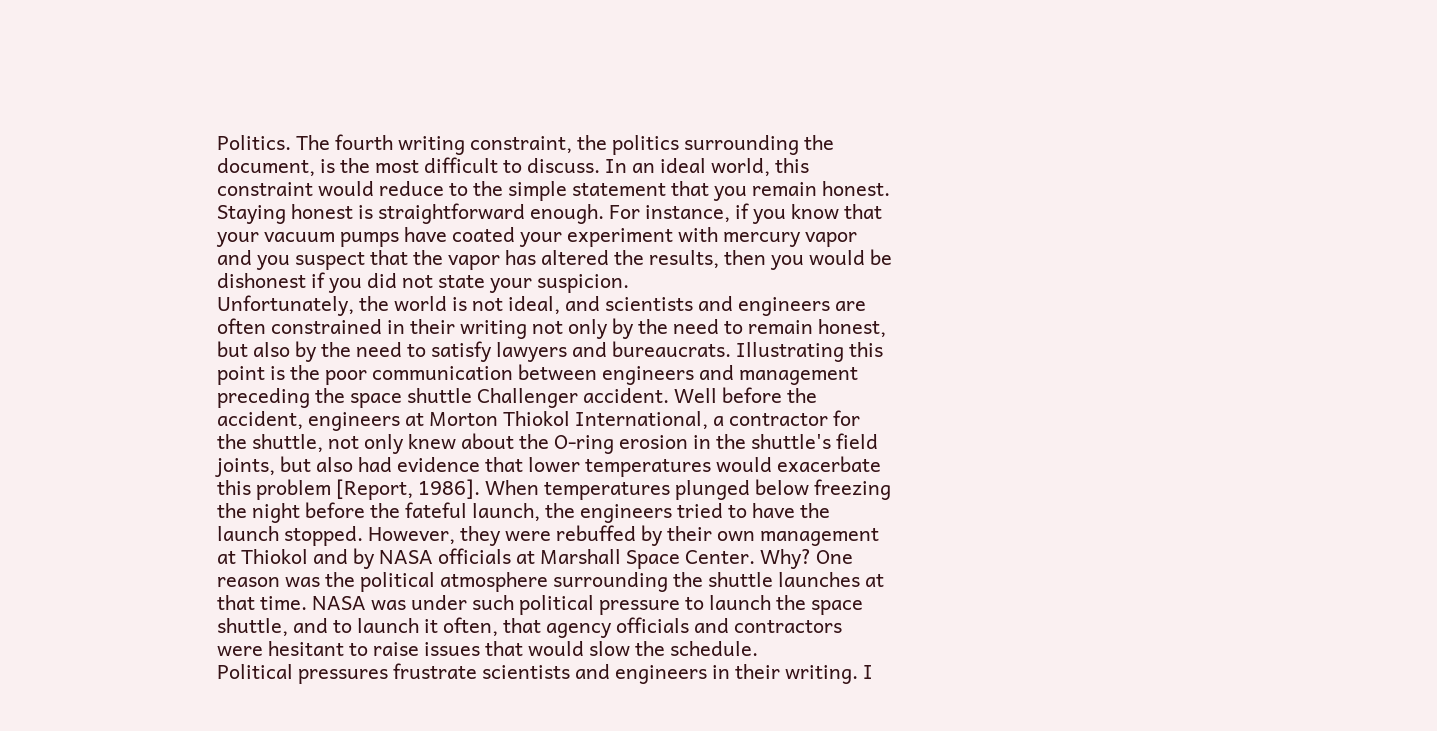Politics. The fourth writing constraint, the politics surrounding the document, is the most difficult to discuss. In an ideal world, this constraint would reduce to the simple statement that you remain honest. Staying honest is straightforward enough. For instance, if you know that your vacuum pumps have coated your experiment with mercury vapor and you suspect that the vapor has altered the results, then you would be dishonest if you did not state your suspicion.
Unfortunately, the world is not ideal, and scientists and engineers are often constrained in their writing not only by the need to remain honest, but also by the need to satisfy lawyers and bureaucrats. Illustrating this point is the poor communication between engineers and management preceding the space shuttle Challenger accident. Well before the accident, engineers at Morton Thiokol International, a contractor for the shuttle, not only knew about the O-ring erosion in the shuttle's field joints, but also had evidence that lower temperatures would exacerbate this problem [Report, 1986]. When temperatures plunged below freezing the night before the fateful launch, the engineers tried to have the launch stopped. However, they were rebuffed by their own management at Thiokol and by NASA officials at Marshall Space Center. Why? One reason was the political atmosphere surrounding the shuttle launches at that time. NASA was under such political pressure to launch the space shuttle, and to launch it often, that agency officials and contractors were hesitant to raise issues that would slow the schedule.
Political pressures frustrate scientists and engineers in their writing. I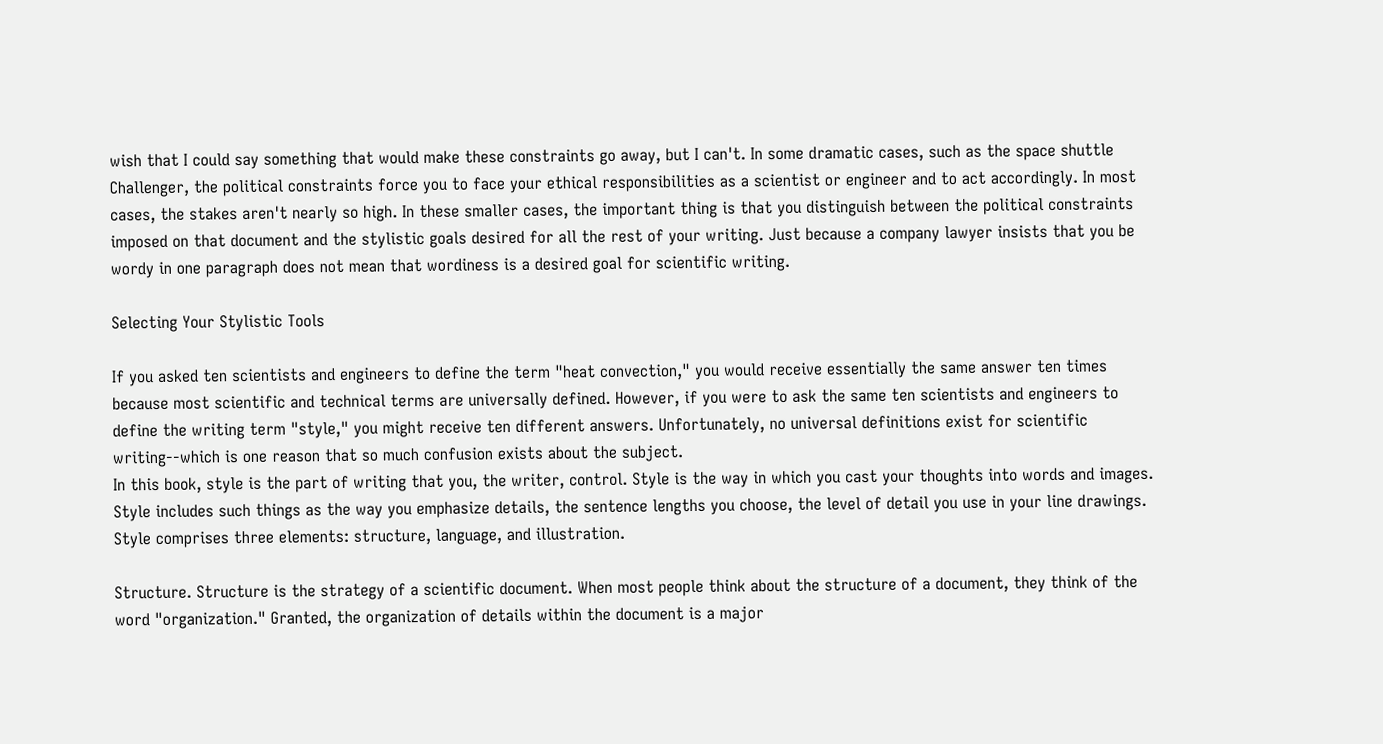wish that I could say something that would make these constraints go away, but I can't. In some dramatic cases, such as the space shuttle Challenger, the political constraints force you to face your ethical responsibilities as a scientist or engineer and to act accordingly. In most cases, the stakes aren't nearly so high. In these smaller cases, the important thing is that you distinguish between the political constraints imposed on that document and the stylistic goals desired for all the rest of your writing. Just because a company lawyer insists that you be wordy in one paragraph does not mean that wordiness is a desired goal for scientific writing.

Selecting Your Stylistic Tools

If you asked ten scientists and engineers to define the term "heat convection," you would receive essentially the same answer ten times because most scientific and technical terms are universally defined. However, if you were to ask the same ten scientists and engineers to define the writing term "style," you might receive ten different answers. Unfortunately, no universal definitions exist for scientific writing--which is one reason that so much confusion exists about the subject.
In this book, style is the part of writing that you, the writer, control. Style is the way in which you cast your thoughts into words and images. Style includes such things as the way you emphasize details, the sentence lengths you choose, the level of detail you use in your line drawings. Style comprises three elements: structure, language, and illustration.

Structure. Structure is the strategy of a scientific document. When most people think about the structure of a document, they think of the word "organization." Granted, the organization of details within the document is a major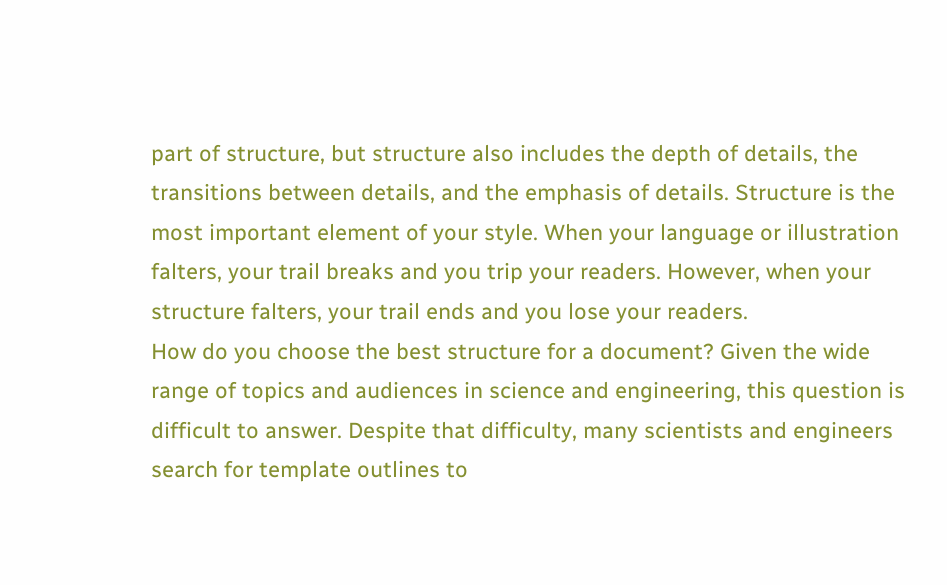part of structure, but structure also includes the depth of details, the transitions between details, and the emphasis of details. Structure is the most important element of your style. When your language or illustration falters, your trail breaks and you trip your readers. However, when your structure falters, your trail ends and you lose your readers.
How do you choose the best structure for a document? Given the wide range of topics and audiences in science and engineering, this question is difficult to answer. Despite that difficulty, many scientists and engineers search for template outlines to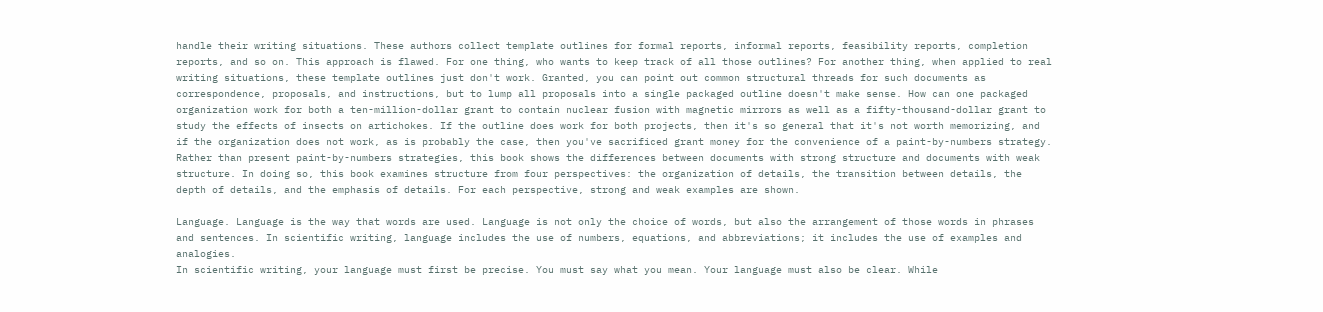handle their writing situations. These authors collect template outlines for formal reports, informal reports, feasibility reports, completion reports, and so on. This approach is flawed. For one thing, who wants to keep track of all those outlines? For another thing, when applied to real writing situations, these template outlines just don't work. Granted, you can point out common structural threads for such documents as correspondence, proposals, and instructions, but to lump all proposals into a single packaged outline doesn't make sense. How can one packaged organization work for both a ten-million-dollar grant to contain nuclear fusion with magnetic mirrors as well as a fifty-thousand-dollar grant to study the effects of insects on artichokes. If the outline does work for both projects, then it's so general that it's not worth memorizing, and if the organization does not work, as is probably the case, then you've sacrificed grant money for the convenience of a paint-by-numbers strategy.
Rather than present paint-by-numbers strategies, this book shows the differences between documents with strong structure and documents with weak structure. In doing so, this book examines structure from four perspectives: the organization of details, the transition between details, the depth of details, and the emphasis of details. For each perspective, strong and weak examples are shown.

Language. Language is the way that words are used. Language is not only the choice of words, but also the arrangement of those words in phrases and sentences. In scientific writing, language includes the use of numbers, equations, and abbreviations; it includes the use of examples and analogies.
In scientific writing, your language must first be precise. You must say what you mean. Your language must also be clear. While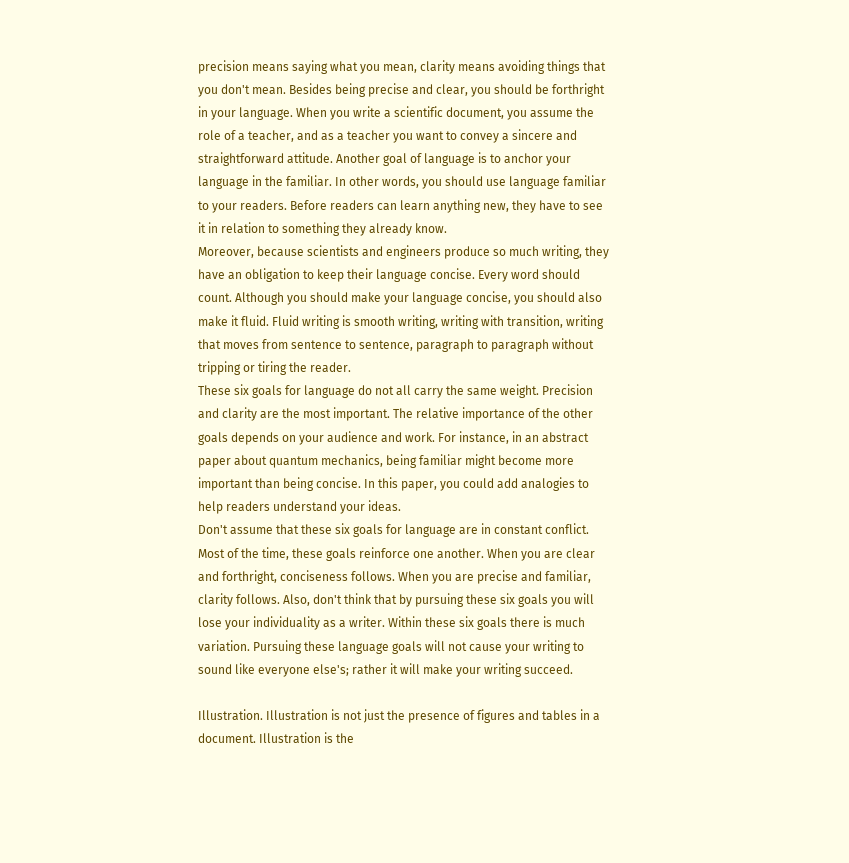precision means saying what you mean, clarity means avoiding things that you don't mean. Besides being precise and clear, you should be forthright in your language. When you write a scientific document, you assume the role of a teacher, and as a teacher you want to convey a sincere and straightforward attitude. Another goal of language is to anchor your language in the familiar. In other words, you should use language familiar to your readers. Before readers can learn anything new, they have to see it in relation to something they already know.
Moreover, because scientists and engineers produce so much writing, they have an obligation to keep their language concise. Every word should count. Although you should make your language concise, you should also make it fluid. Fluid writing is smooth writing, writing with transition, writing that moves from sentence to sentence, paragraph to paragraph without tripping or tiring the reader.
These six goals for language do not all carry the same weight. Precision and clarity are the most important. The relative importance of the other goals depends on your audience and work. For instance, in an abstract paper about quantum mechanics, being familiar might become more important than being concise. In this paper, you could add analogies to help readers understand your ideas.
Don't assume that these six goals for language are in constant conflict. Most of the time, these goals reinforce one another. When you are clear and forthright, conciseness follows. When you are precise and familiar, clarity follows. Also, don't think that by pursuing these six goals you will lose your individuality as a writer. Within these six goals there is much variation. Pursuing these language goals will not cause your writing to sound like everyone else's; rather it will make your writing succeed.

Illustration. Illustration is not just the presence of figures and tables in a document. Illustration is the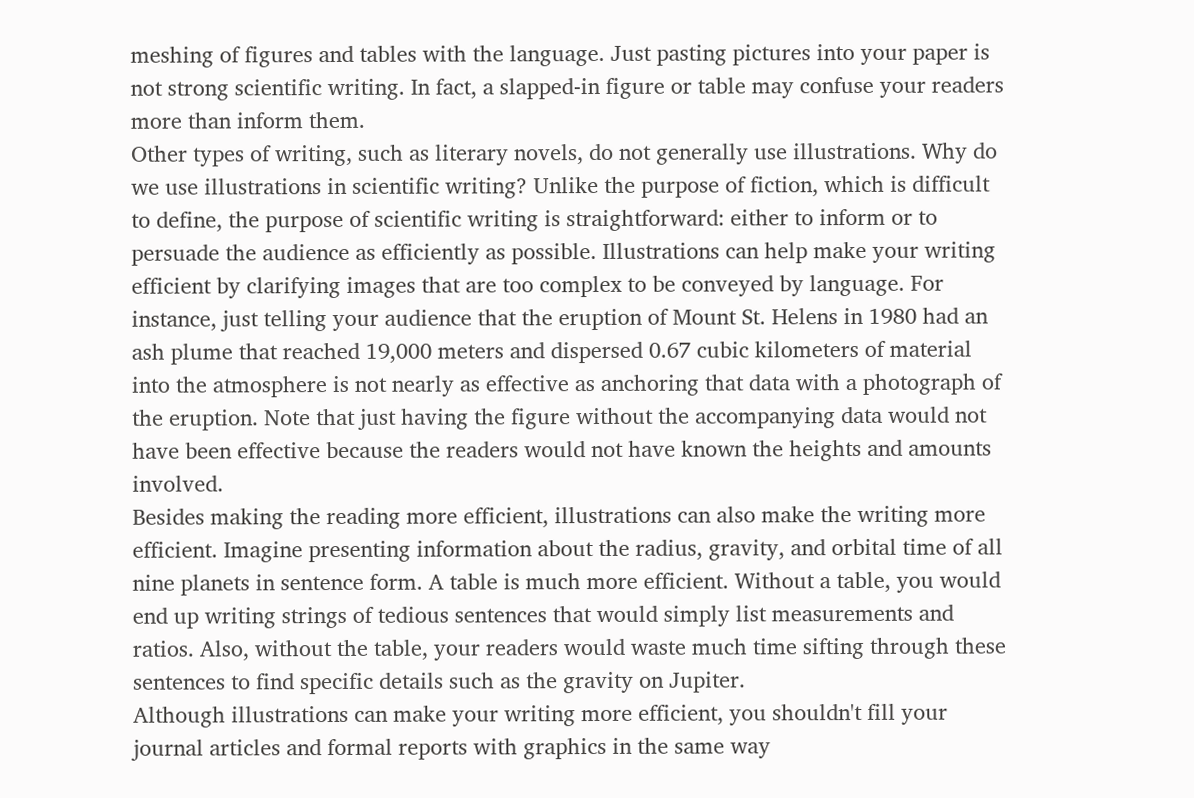meshing of figures and tables with the language. Just pasting pictures into your paper is not strong scientific writing. In fact, a slapped-in figure or table may confuse your readers more than inform them.
Other types of writing, such as literary novels, do not generally use illustrations. Why do we use illustrations in scientific writing? Unlike the purpose of fiction, which is difficult to define, the purpose of scientific writing is straightforward: either to inform or to persuade the audience as efficiently as possible. Illustrations can help make your writing efficient by clarifying images that are too complex to be conveyed by language. For instance, just telling your audience that the eruption of Mount St. Helens in 1980 had an ash plume that reached 19,000 meters and dispersed 0.67 cubic kilometers of material into the atmosphere is not nearly as effective as anchoring that data with a photograph of the eruption. Note that just having the figure without the accompanying data would not have been effective because the readers would not have known the heights and amounts involved.
Besides making the reading more efficient, illustrations can also make the writing more efficient. Imagine presenting information about the radius, gravity, and orbital time of all nine planets in sentence form. A table is much more efficient. Without a table, you would end up writing strings of tedious sentences that would simply list measurements and ratios. Also, without the table, your readers would waste much time sifting through these sentences to find specific details such as the gravity on Jupiter.
Although illustrations can make your writing more efficient, you shouldn't fill your journal articles and formal reports with graphics in the same way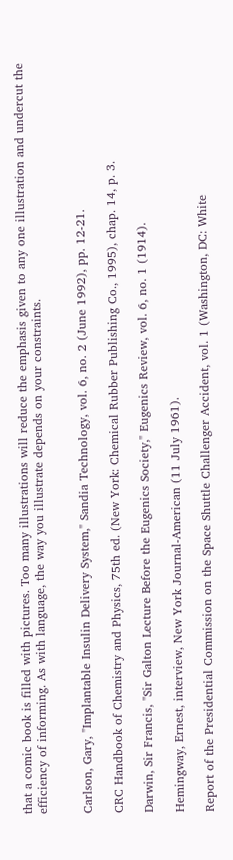that a comic book is filled with pictures. Too many illustrations will reduce the emphasis given to any one illustration and undercut the efficiency of informing. As with language, the way you illustrate depends on your constraints.


Carlson, Gary, "Implantable Insulin Delivery System," Sandia Technology, vol. 6, no. 2 (June 1992), pp. 12-21.

CRC Handbook of Chemistry and Physics, 75th ed. (New York: Chemical Rubber Publishing Co., 1995), chap. 14, p. 3.

Darwin, Sir Francis, "Sir Galton Lecture Before the Eugenics Society," Eugenics Review, vol. 6, no. 1 (1914).

Hemingway, Ernest, interview, New York Journal-American (11 July 1961).

Report of the Presidential Commission on the Space Shuttle Challenger Accident, vol. 1 (Washington, DC: White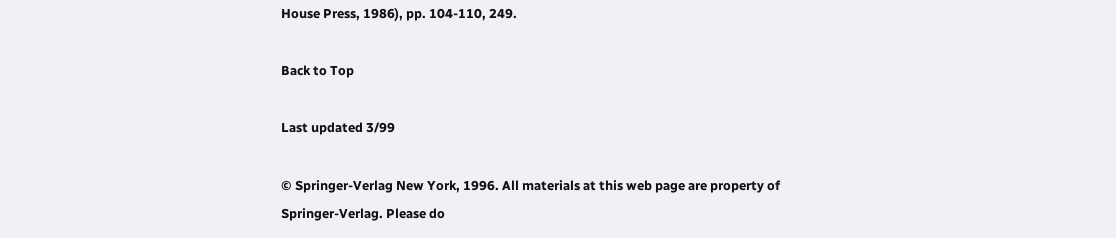House Press, 1986), pp. 104-110, 249.

Back to Top

Last updated 3/99

© Springer-Verlag New York, 1996. All materials at this web page are property of Springer-Verlag. Please do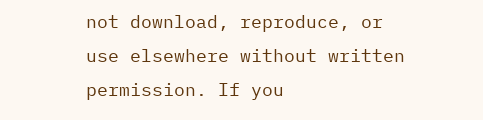not download, reproduce, or use elsewhere without written permission. If you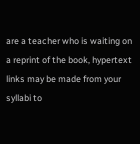are a teacher who is waiting on a reprint of the book, hypertext links may be made from your syllabi to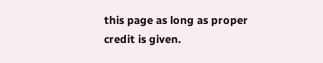this page as long as proper credit is given.